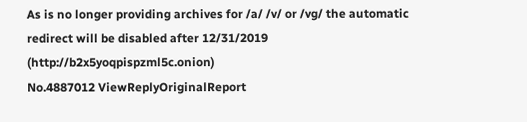As is no longer providing archives for /a/ /v/ or /vg/ the automatic redirect will be disabled after 12/31/2019 (http://b2x5yoqpispzml5c.onion)
No.4887012 ViewReplyOriginalReport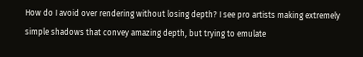How do I avoid over rendering without losing depth? I see pro artists making extremely simple shadows that convey amazing depth, but trying to emulate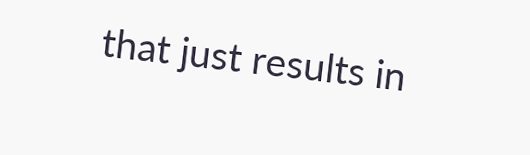that just results in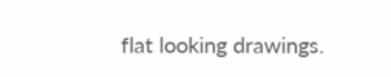flat looking drawings.